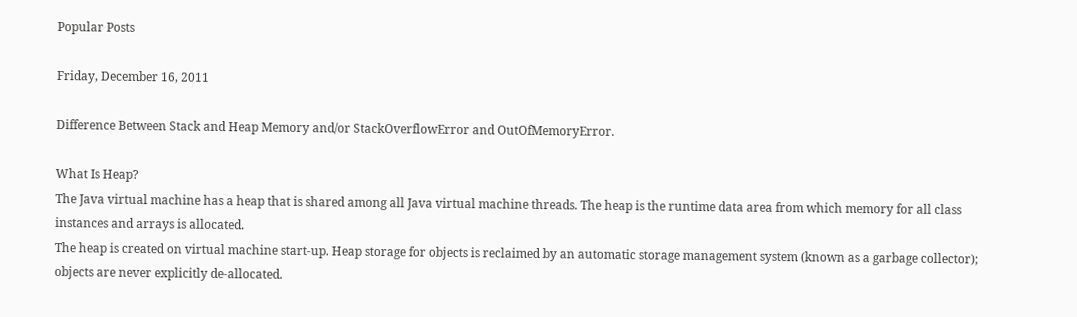Popular Posts

Friday, December 16, 2011

Difference Between Stack and Heap Memory and/or StackOverflowError and OutOfMemoryError.

What Is Heap?
The Java virtual machine has a heap that is shared among all Java virtual machine threads. The heap is the runtime data area from which memory for all class instances and arrays is allocated.
The heap is created on virtual machine start-up. Heap storage for objects is reclaimed by an automatic storage management system (known as a garbage collector); objects are never explicitly de-allocated.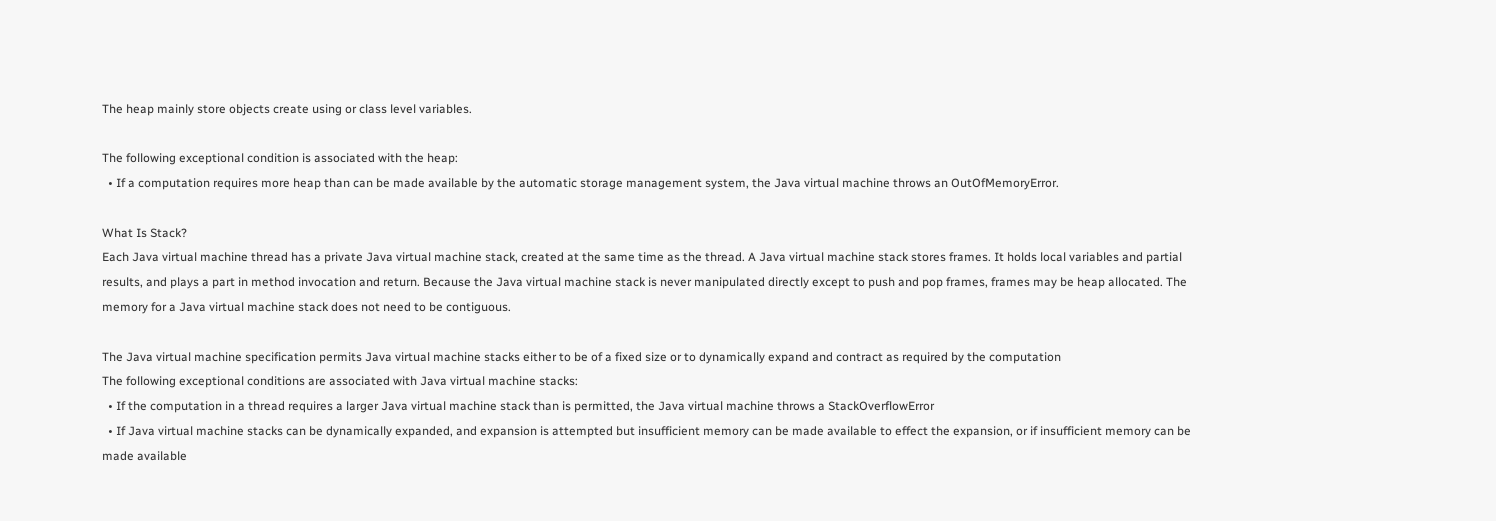The heap mainly store objects create using or class level variables.

The following exceptional condition is associated with the heap:
  • If a computation requires more heap than can be made available by the automatic storage management system, the Java virtual machine throws an OutOfMemoryError.

What Is Stack?
Each Java virtual machine thread has a private Java virtual machine stack, created at the same time as the thread. A Java virtual machine stack stores frames. It holds local variables and partial results, and plays a part in method invocation and return. Because the Java virtual machine stack is never manipulated directly except to push and pop frames, frames may be heap allocated. The memory for a Java virtual machine stack does not need to be contiguous.

The Java virtual machine specification permits Java virtual machine stacks either to be of a fixed size or to dynamically expand and contract as required by the computation
The following exceptional conditions are associated with Java virtual machine stacks:
  • If the computation in a thread requires a larger Java virtual machine stack than is permitted, the Java virtual machine throws a StackOverflowError
  • If Java virtual machine stacks can be dynamically expanded, and expansion is attempted but insufficient memory can be made available to effect the expansion, or if insufficient memory can be made available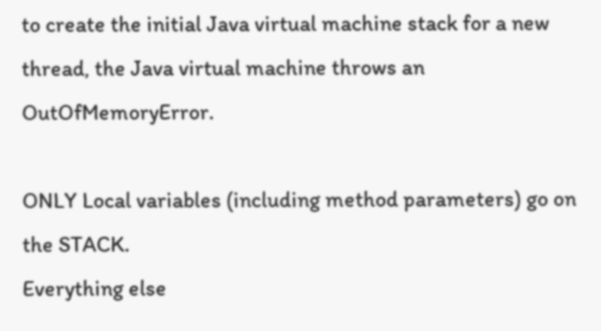to create the initial Java virtual machine stack for a new thread, the Java virtual machine throws an OutOfMemoryError.

ONLY Local variables (including method parameters) go on the STACK.
Everything else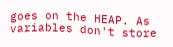goes on the HEAP. As variables don't store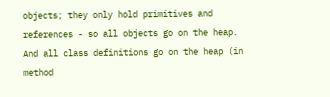objects; they only hold primitives and references - so all objects go on the heap. And all class definitions go on the heap (in method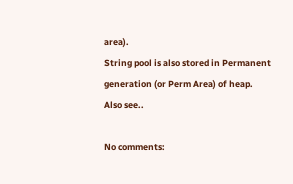area).
String pool is also stored in Permanent generation (or Perm Area) of heap.
Also see..

No comments: